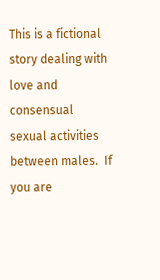This is a fictional story dealing with love and consensual sexual activities between males.  If you are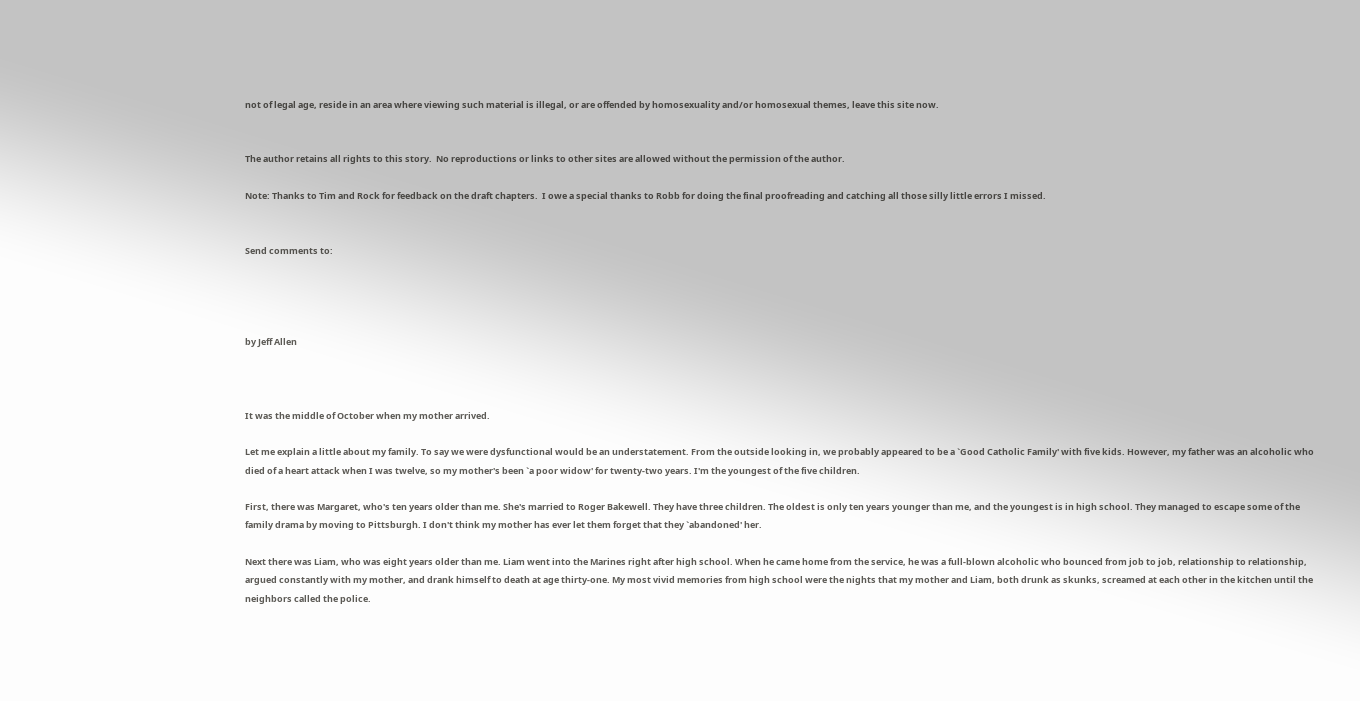not of legal age, reside in an area where viewing such material is illegal, or are offended by homosexuality and/or homosexual themes, leave this site now.


The author retains all rights to this story.  No reproductions or links to other sites are allowed without the permission of the author.

Note: Thanks to Tim and Rock for feedback on the draft chapters.  I owe a special thanks to Robb for doing the final proofreading and catching all those silly little errors I missed.


Send comments to:




by Jeff Allen



It was the middle of October when my mother arrived.

Let me explain a little about my family. To say we were dysfunctional would be an understatement. From the outside looking in, we probably appeared to be a `Good Catholic Family' with five kids. However, my father was an alcoholic who died of a heart attack when I was twelve, so my mother's been `a poor widow' for twenty-two years. I'm the youngest of the five children.

First, there was Margaret, who's ten years older than me. She's married to Roger Bakewell. They have three children. The oldest is only ten years younger than me, and the youngest is in high school. They managed to escape some of the family drama by moving to Pittsburgh. I don't think my mother has ever let them forget that they `abandoned' her.

Next there was Liam, who was eight years older than me. Liam went into the Marines right after high school. When he came home from the service, he was a full-blown alcoholic who bounced from job to job, relationship to relationship, argued constantly with my mother, and drank himself to death at age thirty-one. My most vivid memories from high school were the nights that my mother and Liam, both drunk as skunks, screamed at each other in the kitchen until the neighbors called the police.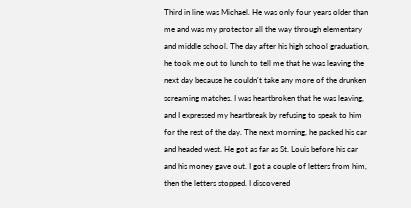Third in line was Michael. He was only four years older than me and was my protector all the way through elementary and middle school. The day after his high school graduation, he took me out to lunch to tell me that he was leaving the next day because he couldn't take any more of the drunken screaming matches. I was heartbroken that he was leaving, and I expressed my heartbreak by refusing to speak to him for the rest of the day. The next morning, he packed his car and headed west. He got as far as St. Louis before his car and his money gave out. I got a couple of letters from him, then the letters stopped. I discovered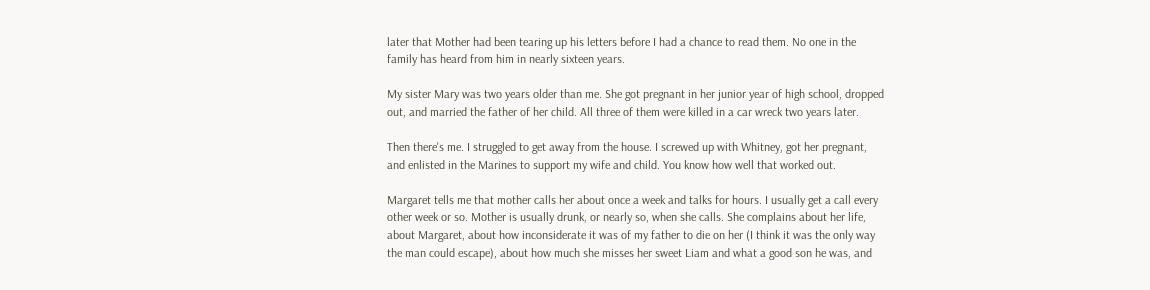later that Mother had been tearing up his letters before I had a chance to read them. No one in the family has heard from him in nearly sixteen years.

My sister Mary was two years older than me. She got pregnant in her junior year of high school, dropped out, and married the father of her child. All three of them were killed in a car wreck two years later.

Then there's me. I struggled to get away from the house. I screwed up with Whitney, got her pregnant, and enlisted in the Marines to support my wife and child. You know how well that worked out.

Margaret tells me that mother calls her about once a week and talks for hours. I usually get a call every other week or so. Mother is usually drunk, or nearly so, when she calls. She complains about her life, about Margaret, about how inconsiderate it was of my father to die on her (I think it was the only way the man could escape), about how much she misses her sweet Liam and what a good son he was, and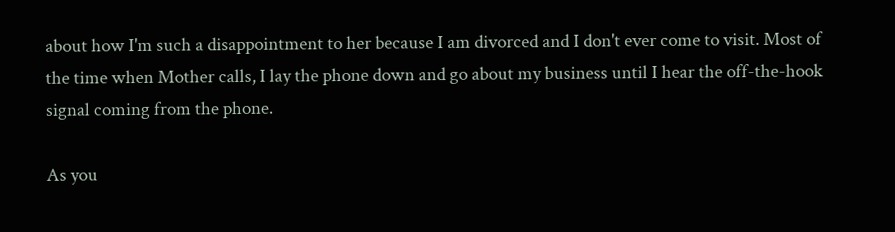about how I'm such a disappointment to her because I am divorced and I don't ever come to visit. Most of the time when Mother calls, I lay the phone down and go about my business until I hear the off-the-hook signal coming from the phone.

As you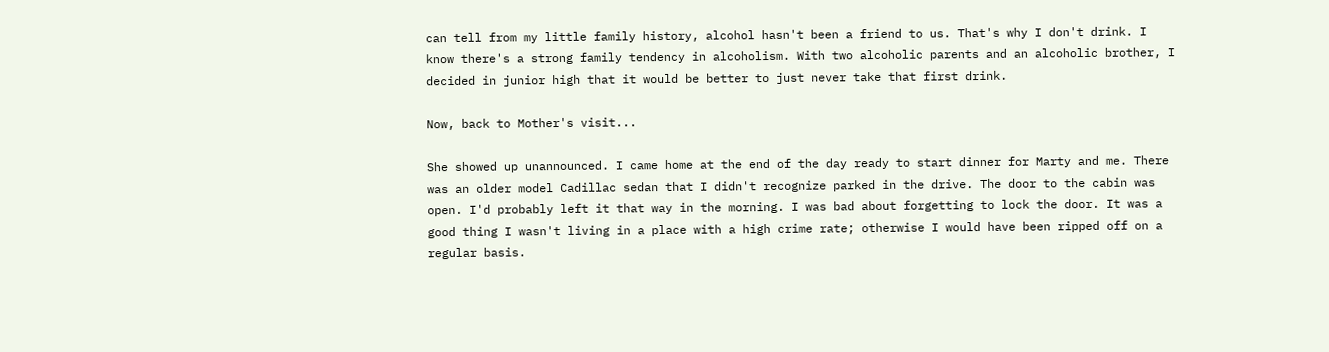can tell from my little family history, alcohol hasn't been a friend to us. That's why I don't drink. I know there's a strong family tendency in alcoholism. With two alcoholic parents and an alcoholic brother, I decided in junior high that it would be better to just never take that first drink.

Now, back to Mother's visit...

She showed up unannounced. I came home at the end of the day ready to start dinner for Marty and me. There was an older model Cadillac sedan that I didn't recognize parked in the drive. The door to the cabin was open. I'd probably left it that way in the morning. I was bad about forgetting to lock the door. It was a good thing I wasn't living in a place with a high crime rate; otherwise I would have been ripped off on a regular basis.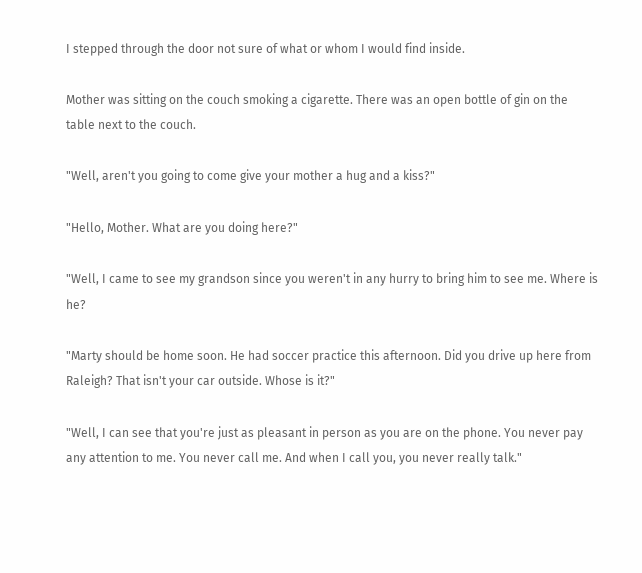I stepped through the door not sure of what or whom I would find inside.

Mother was sitting on the couch smoking a cigarette. There was an open bottle of gin on the table next to the couch.

"Well, aren't you going to come give your mother a hug and a kiss?"

"Hello, Mother. What are you doing here?"

"Well, I came to see my grandson since you weren't in any hurry to bring him to see me. Where is he?

"Marty should be home soon. He had soccer practice this afternoon. Did you drive up here from Raleigh? That isn't your car outside. Whose is it?"

"Well, I can see that you're just as pleasant in person as you are on the phone. You never pay any attention to me. You never call me. And when I call you, you never really talk."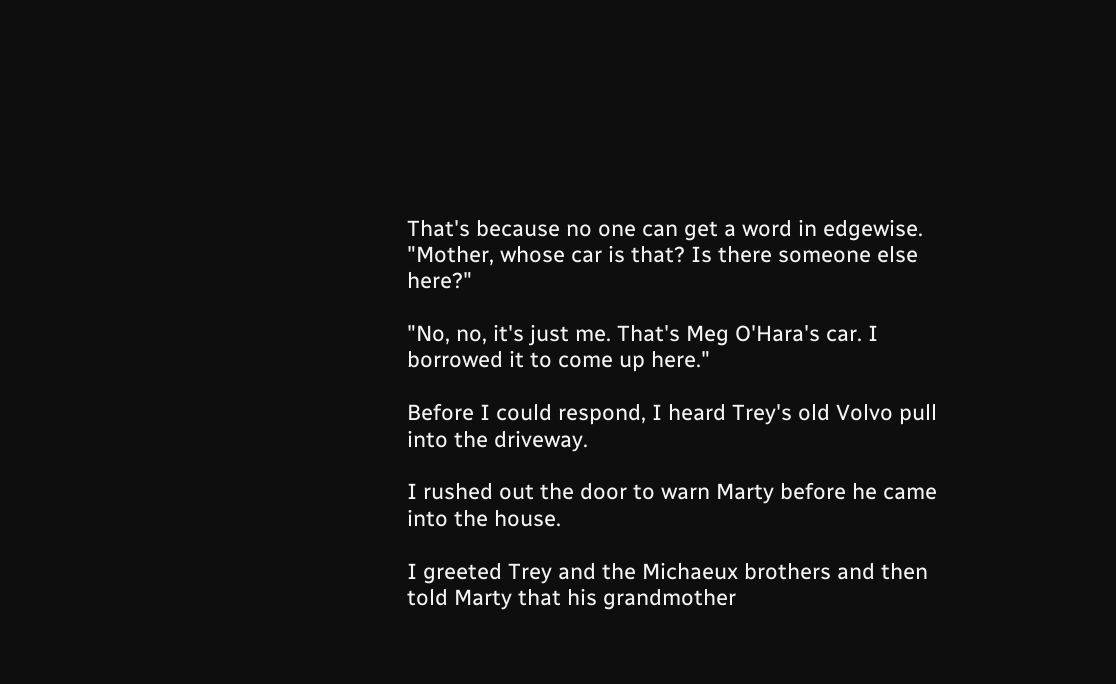That's because no one can get a word in edgewise. "Mother, whose car is that? Is there someone else here?"

"No, no, it's just me. That's Meg O'Hara's car. I borrowed it to come up here."

Before I could respond, I heard Trey's old Volvo pull into the driveway.

I rushed out the door to warn Marty before he came into the house.

I greeted Trey and the Michaeux brothers and then told Marty that his grandmother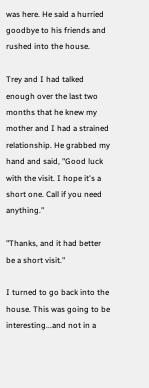was here. He said a hurried goodbye to his friends and rushed into the house.

Trey and I had talked enough over the last two months that he knew my mother and I had a strained relationship. He grabbed my hand and said, "Good luck with the visit. I hope it's a short one. Call if you need anything."

"Thanks, and it had better be a short visit."

I turned to go back into the house. This was going to be interesting...and not in a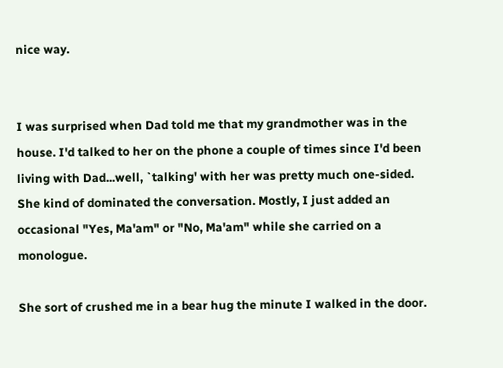nice way.


I was surprised when Dad told me that my grandmother was in the house. I'd talked to her on the phone a couple of times since I'd been living with Dad...well, `talking' with her was pretty much one-sided. She kind of dominated the conversation. Mostly, I just added an occasional "Yes, Ma'am" or "No, Ma'am" while she carried on a monologue.

She sort of crushed me in a bear hug the minute I walked in the door.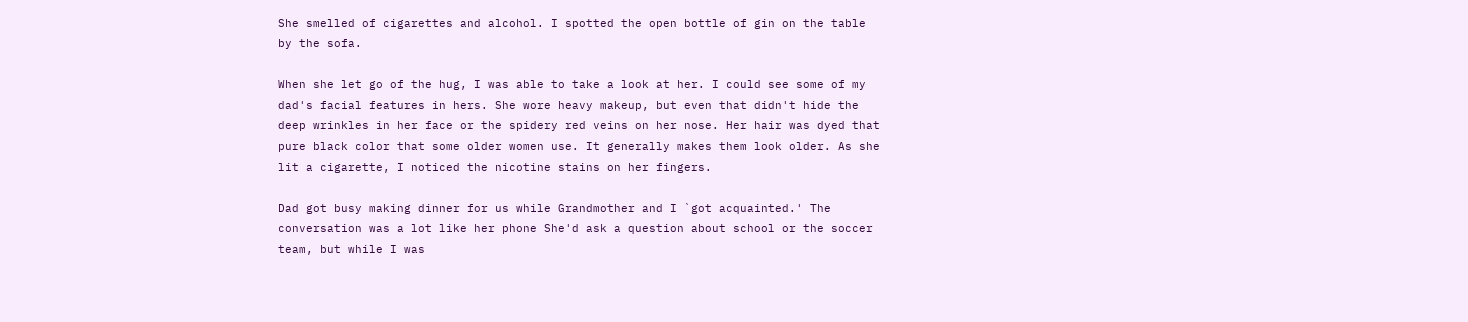She smelled of cigarettes and alcohol. I spotted the open bottle of gin on the table by the sofa.

When she let go of the hug, I was able to take a look at her. I could see some of my dad's facial features in hers. She wore heavy makeup, but even that didn't hide the deep wrinkles in her face or the spidery red veins on her nose. Her hair was dyed that pure black color that some older women use. It generally makes them look older. As she lit a cigarette, I noticed the nicotine stains on her fingers.

Dad got busy making dinner for us while Grandmother and I `got acquainted.' The conversation was a lot like her phone She'd ask a question about school or the soccer team, but while I was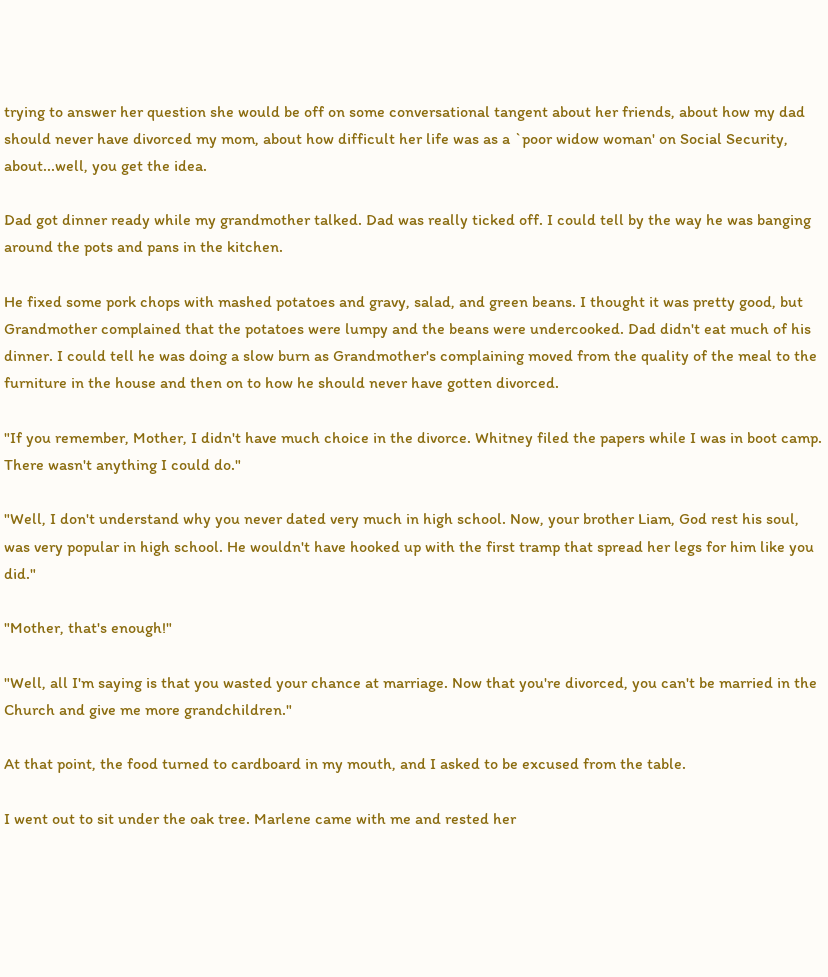trying to answer her question she would be off on some conversational tangent about her friends, about how my dad should never have divorced my mom, about how difficult her life was as a `poor widow woman' on Social Security, about...well, you get the idea.

Dad got dinner ready while my grandmother talked. Dad was really ticked off. I could tell by the way he was banging around the pots and pans in the kitchen.

He fixed some pork chops with mashed potatoes and gravy, salad, and green beans. I thought it was pretty good, but Grandmother complained that the potatoes were lumpy and the beans were undercooked. Dad didn't eat much of his dinner. I could tell he was doing a slow burn as Grandmother's complaining moved from the quality of the meal to the furniture in the house and then on to how he should never have gotten divorced.

"If you remember, Mother, I didn't have much choice in the divorce. Whitney filed the papers while I was in boot camp. There wasn't anything I could do."

"Well, I don't understand why you never dated very much in high school. Now, your brother Liam, God rest his soul, was very popular in high school. He wouldn't have hooked up with the first tramp that spread her legs for him like you did."

"Mother, that's enough!"

"Well, all I'm saying is that you wasted your chance at marriage. Now that you're divorced, you can't be married in the Church and give me more grandchildren."

At that point, the food turned to cardboard in my mouth, and I asked to be excused from the table.

I went out to sit under the oak tree. Marlene came with me and rested her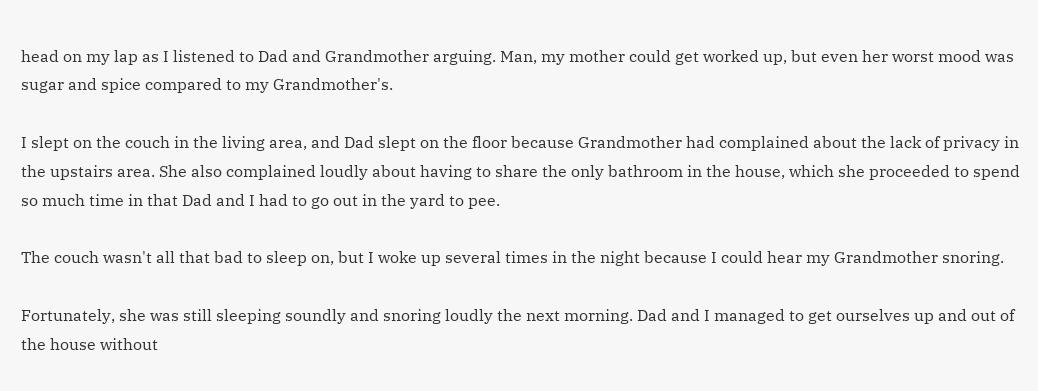head on my lap as I listened to Dad and Grandmother arguing. Man, my mother could get worked up, but even her worst mood was sugar and spice compared to my Grandmother's.

I slept on the couch in the living area, and Dad slept on the floor because Grandmother had complained about the lack of privacy in the upstairs area. She also complained loudly about having to share the only bathroom in the house, which she proceeded to spend so much time in that Dad and I had to go out in the yard to pee.

The couch wasn't all that bad to sleep on, but I woke up several times in the night because I could hear my Grandmother snoring.

Fortunately, she was still sleeping soundly and snoring loudly the next morning. Dad and I managed to get ourselves up and out of the house without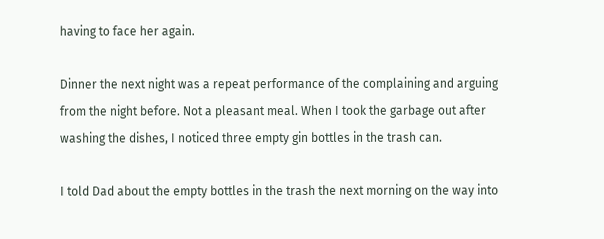having to face her again.

Dinner the next night was a repeat performance of the complaining and arguing from the night before. Not a pleasant meal. When I took the garbage out after washing the dishes, I noticed three empty gin bottles in the trash can.

I told Dad about the empty bottles in the trash the next morning on the way into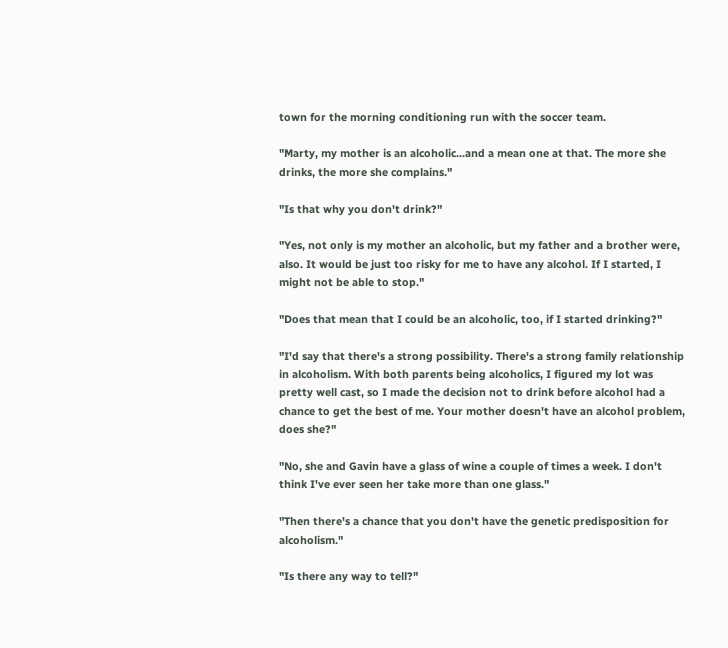town for the morning conditioning run with the soccer team.

"Marty, my mother is an alcoholic...and a mean one at that. The more she drinks, the more she complains."

"Is that why you don't drink?"

"Yes, not only is my mother an alcoholic, but my father and a brother were, also. It would be just too risky for me to have any alcohol. If I started, I might not be able to stop."

"Does that mean that I could be an alcoholic, too, if I started drinking?"

"I'd say that there's a strong possibility. There's a strong family relationship in alcoholism. With both parents being alcoholics, I figured my lot was pretty well cast, so I made the decision not to drink before alcohol had a chance to get the best of me. Your mother doesn't have an alcohol problem, does she?"

"No, she and Gavin have a glass of wine a couple of times a week. I don't think I've ever seen her take more than one glass."

"Then there's a chance that you don't have the genetic predisposition for alcoholism."

"Is there any way to tell?"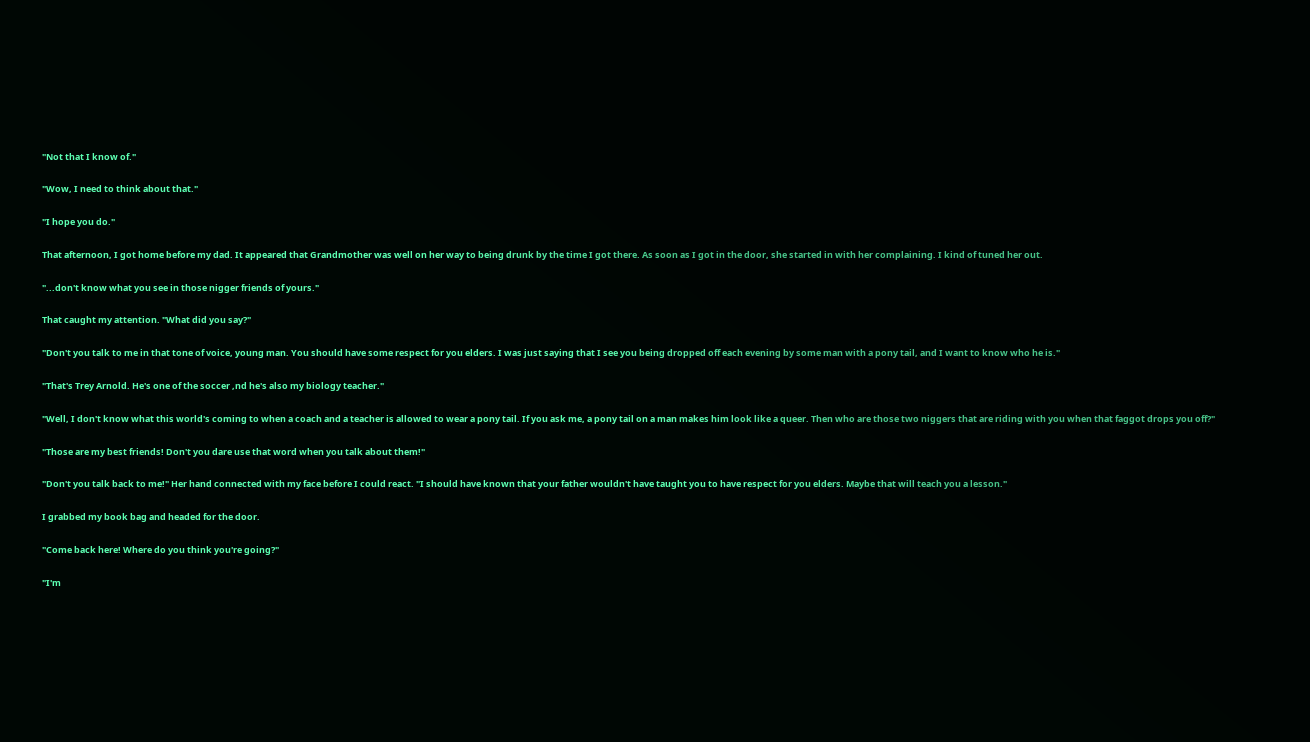"Not that I know of."

"Wow, I need to think about that."

"I hope you do."

That afternoon, I got home before my dad. It appeared that Grandmother was well on her way to being drunk by the time I got there. As soon as I got in the door, she started in with her complaining. I kind of tuned her out.

"...don't know what you see in those nigger friends of yours."

That caught my attention. "What did you say?"

"Don't you talk to me in that tone of voice, young man. You should have some respect for you elders. I was just saying that I see you being dropped off each evening by some man with a pony tail, and I want to know who he is."

"That's Trey Arnold. He's one of the soccer ,nd he's also my biology teacher."

"Well, I don't know what this world's coming to when a coach and a teacher is allowed to wear a pony tail. If you ask me, a pony tail on a man makes him look like a queer. Then who are those two niggers that are riding with you when that faggot drops you off?"

"Those are my best friends! Don't you dare use that word when you talk about them!"

"Don't you talk back to me!" Her hand connected with my face before I could react. "I should have known that your father wouldn't have taught you to have respect for you elders. Maybe that will teach you a lesson."

I grabbed my book bag and headed for the door.

"Come back here! Where do you think you're going?"

"I'm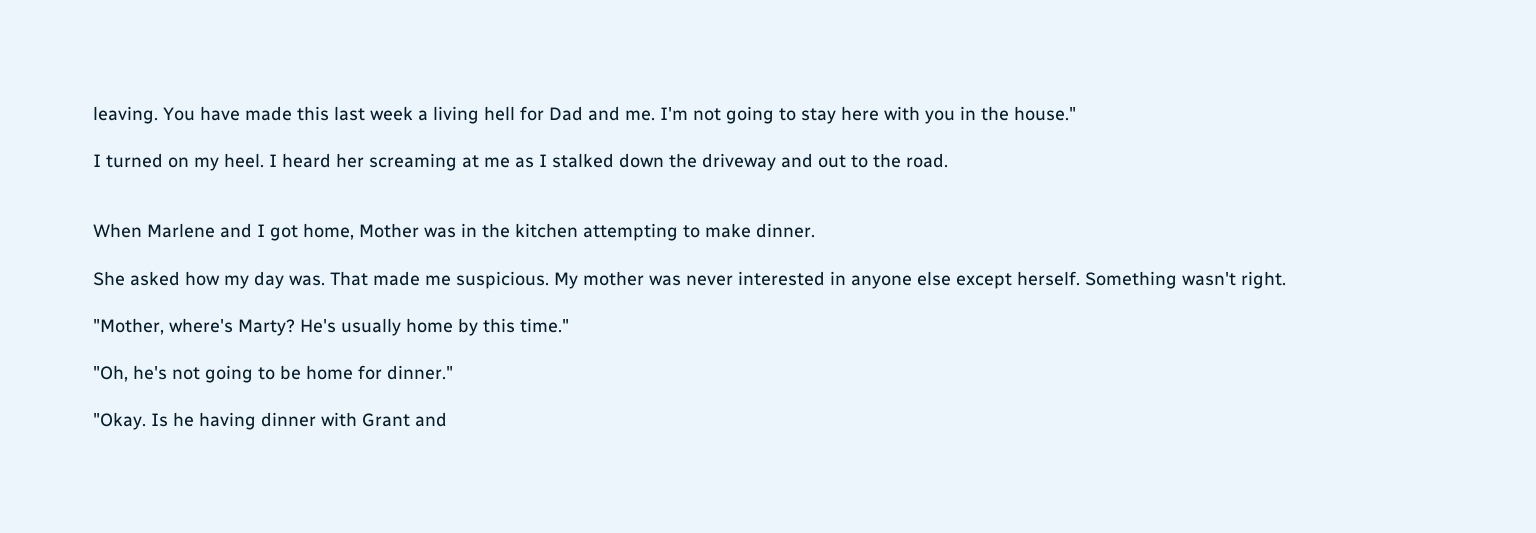leaving. You have made this last week a living hell for Dad and me. I'm not going to stay here with you in the house."

I turned on my heel. I heard her screaming at me as I stalked down the driveway and out to the road.


When Marlene and I got home, Mother was in the kitchen attempting to make dinner.

She asked how my day was. That made me suspicious. My mother was never interested in anyone else except herself. Something wasn't right.

"Mother, where's Marty? He's usually home by this time."

"Oh, he's not going to be home for dinner."

"Okay. Is he having dinner with Grant and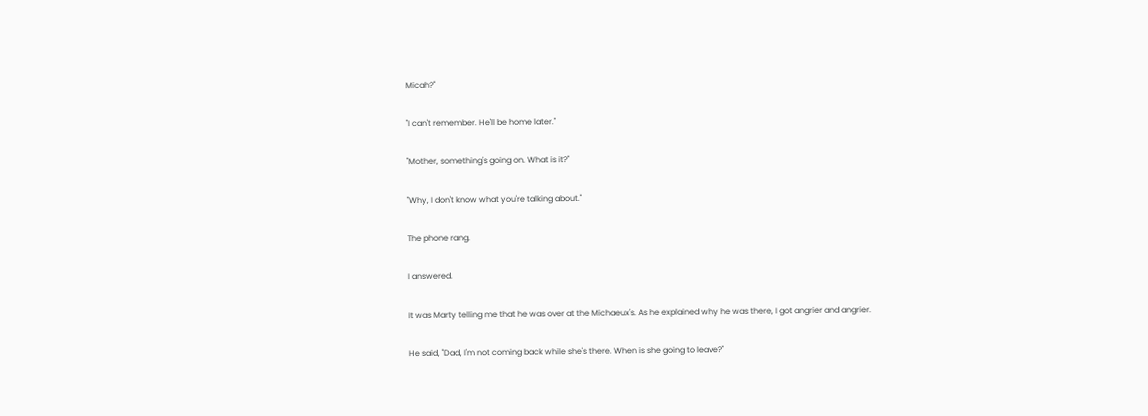Micah?"

"I can't remember. He'll be home later."

"Mother, something's going on. What is it?"

"Why, I don't know what you're talking about."

The phone rang.

I answered.

It was Marty telling me that he was over at the Michaeux's. As he explained why he was there, I got angrier and angrier.

He said, "Dad, I'm not coming back while she's there. When is she going to leave?"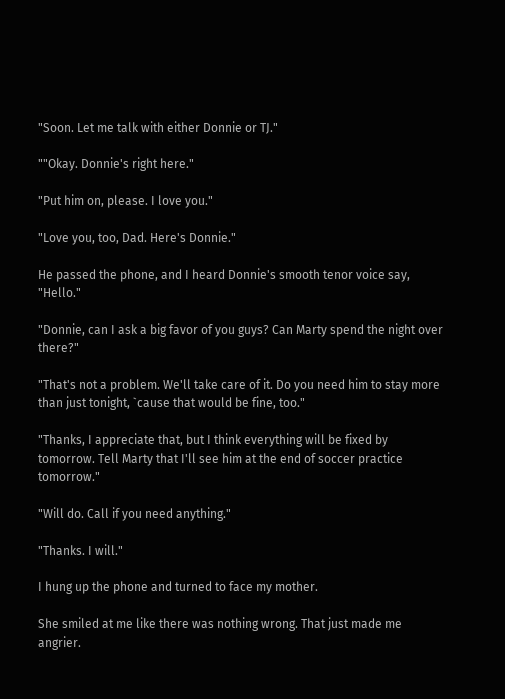"Soon. Let me talk with either Donnie or TJ."

""Okay. Donnie's right here."

"Put him on, please. I love you."

"Love you, too, Dad. Here's Donnie."

He passed the phone, and I heard Donnie's smooth tenor voice say, "Hello."

"Donnie, can I ask a big favor of you guys? Can Marty spend the night over there?"

"That's not a problem. We'll take care of it. Do you need him to stay more than just tonight, `cause that would be fine, too."

"Thanks, I appreciate that, but I think everything will be fixed by tomorrow. Tell Marty that I'll see him at the end of soccer practice tomorrow."

"Will do. Call if you need anything."

"Thanks. I will."

I hung up the phone and turned to face my mother.

She smiled at me like there was nothing wrong. That just made me angrier.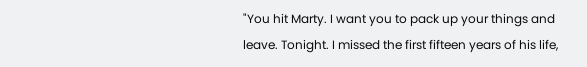"You hit Marty. I want you to pack up your things and leave. Tonight. I missed the first fifteen years of his life,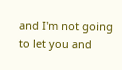and I'm not going to let you and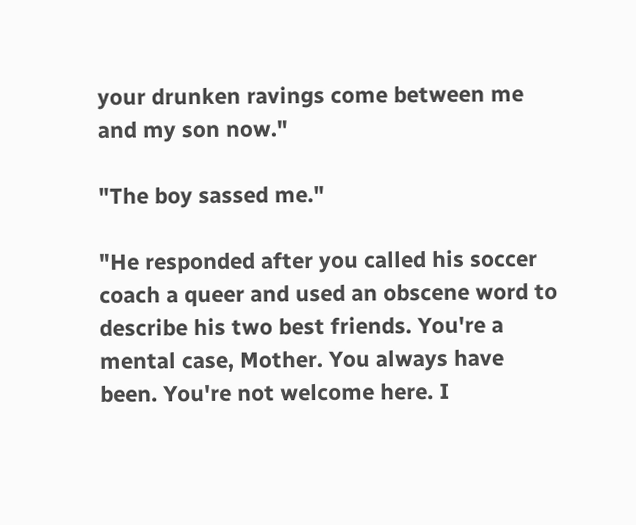your drunken ravings come between me and my son now."

"The boy sassed me."

"He responded after you called his soccer coach a queer and used an obscene word to describe his two best friends. You're a mental case, Mother. You always have been. You're not welcome here. I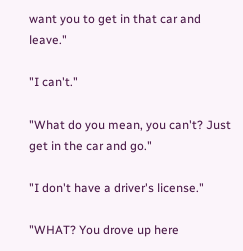want you to get in that car and leave."

"I can't."

"What do you mean, you can't? Just get in the car and go."

"I don't have a driver's license."

"WHAT? You drove up here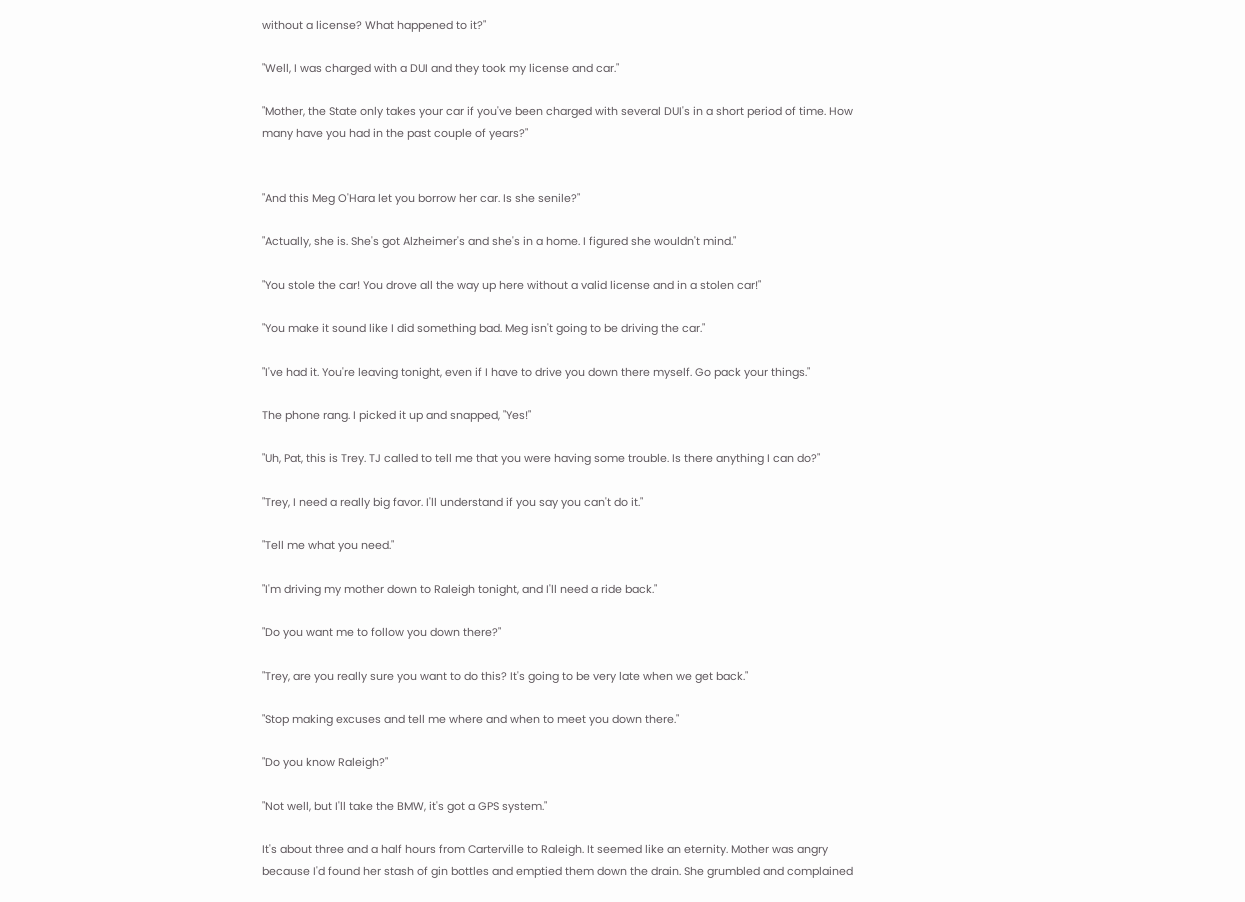without a license? What happened to it?"

"Well, I was charged with a DUI and they took my license and car."

"Mother, the State only takes your car if you've been charged with several DUI's in a short period of time. How many have you had in the past couple of years?"


"And this Meg O'Hara let you borrow her car. Is she senile?"

"Actually, she is. She's got Alzheimer's and she's in a home. I figured she wouldn't mind."

"You stole the car! You drove all the way up here without a valid license and in a stolen car!"

"You make it sound like I did something bad. Meg isn't going to be driving the car."

"I've had it. You're leaving tonight, even if I have to drive you down there myself. Go pack your things."

The phone rang. I picked it up and snapped, "Yes!"

"Uh, Pat, this is Trey. TJ called to tell me that you were having some trouble. Is there anything I can do?"

"Trey, I need a really big favor. I'll understand if you say you can't do it."

"Tell me what you need."

"I'm driving my mother down to Raleigh tonight, and I'll need a ride back."

"Do you want me to follow you down there?"

"Trey, are you really sure you want to do this? It's going to be very late when we get back."

"Stop making excuses and tell me where and when to meet you down there."

"Do you know Raleigh?"

"Not well, but I'll take the BMW, it's got a GPS system."

It's about three and a half hours from Carterville to Raleigh. It seemed like an eternity. Mother was angry because I'd found her stash of gin bottles and emptied them down the drain. She grumbled and complained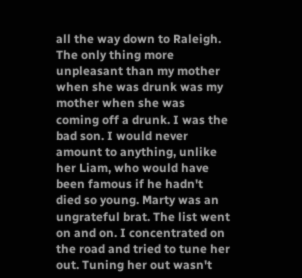all the way down to Raleigh. The only thing more unpleasant than my mother when she was drunk was my mother when she was coming off a drunk. I was the bad son. I would never amount to anything, unlike her Liam, who would have been famous if he hadn't died so young. Marty was an ungrateful brat. The list went on and on. I concentrated on the road and tried to tune her out. Tuning her out wasn't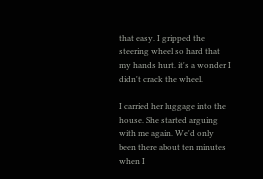that easy. I gripped the steering wheel so hard that my hands hurt. it's a wonder I didn't crack the wheel.

I carried her luggage into the house. She started arguing with me again. We'd only been there about ten minutes when I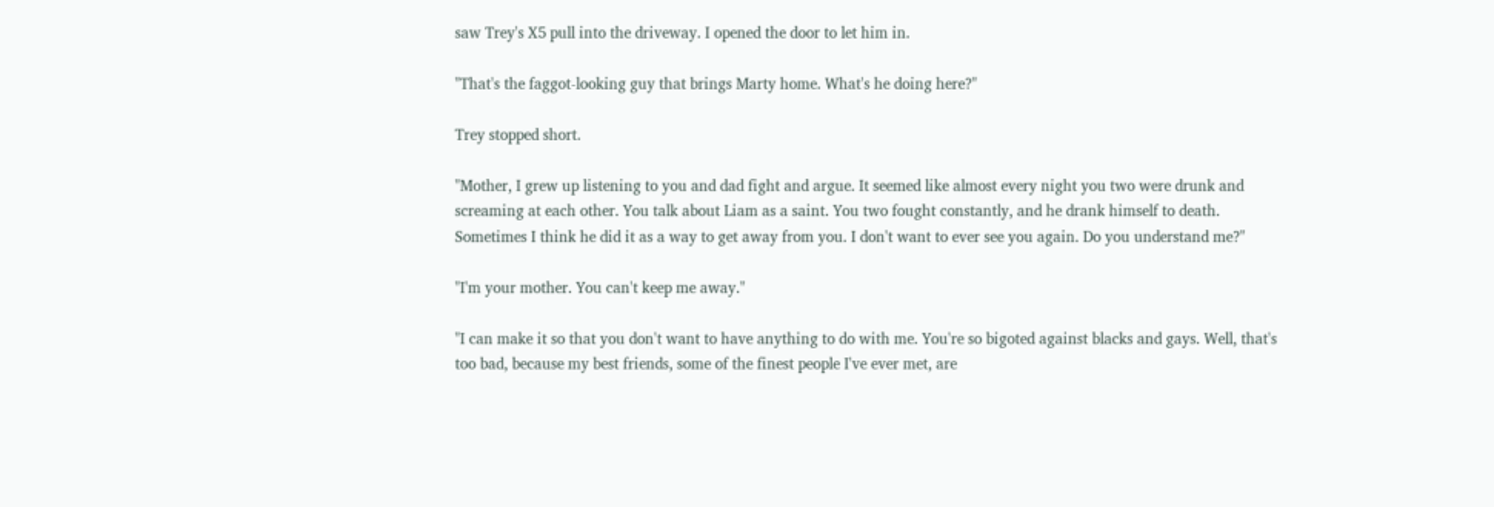saw Trey's X5 pull into the driveway. I opened the door to let him in.

"That's the faggot-looking guy that brings Marty home. What's he doing here?"

Trey stopped short.

"Mother, I grew up listening to you and dad fight and argue. It seemed like almost every night you two were drunk and screaming at each other. You talk about Liam as a saint. You two fought constantly, and he drank himself to death. Sometimes I think he did it as a way to get away from you. I don't want to ever see you again. Do you understand me?"

"I'm your mother. You can't keep me away."

"I can make it so that you don't want to have anything to do with me. You're so bigoted against blacks and gays. Well, that's too bad, because my best friends, some of the finest people I've ever met, are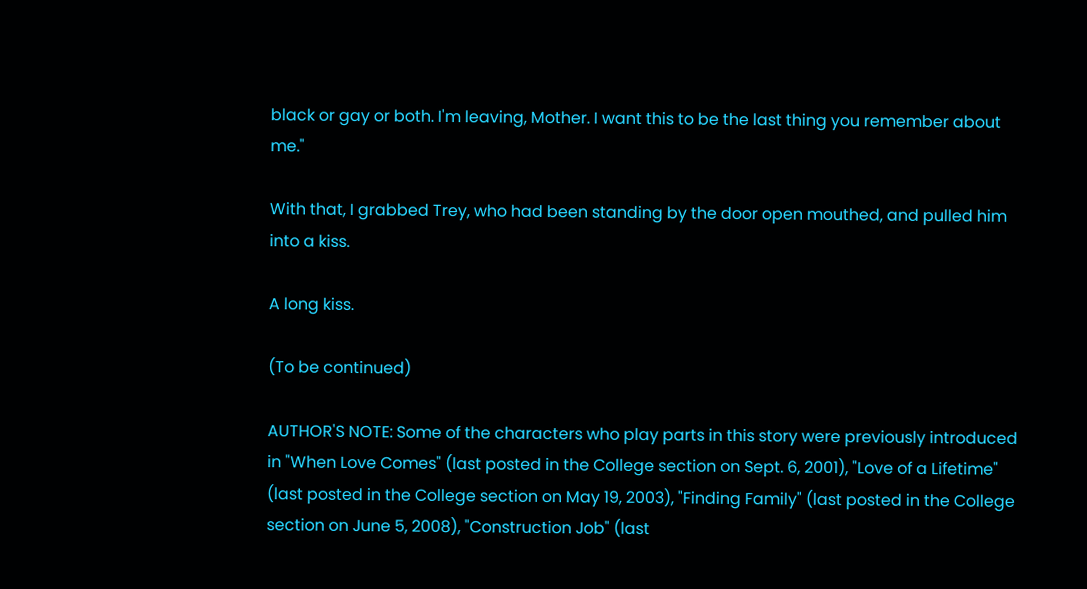black or gay or both. I'm leaving, Mother. I want this to be the last thing you remember about me."

With that, I grabbed Trey, who had been standing by the door open mouthed, and pulled him into a kiss.

A long kiss.

(To be continued)

AUTHOR'S NOTE: Some of the characters who play parts in this story were previously introduced in "When Love Comes" (last posted in the College section on Sept. 6, 2001), "Love of a Lifetime" (last posted in the College section on May 19, 2003), "Finding Family" (last posted in the College section on June 5, 2008), "Construction Job" (last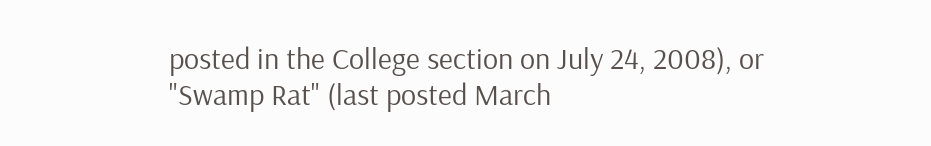posted in the College section on July 24, 2008), or "Swamp Rat" (last posted March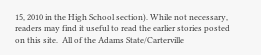15, 2010 in the High School section). While not necessary, readers may find it useful to read the earlier stories posted on this site.  All of the Adams State/Carterville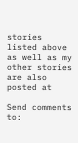stories listed above as well as my other stories are also posted at

Send comments to: